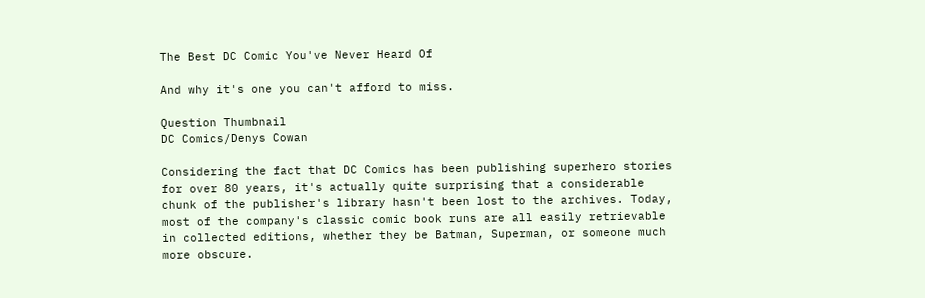The Best DC Comic You've Never Heard Of

And why it's one you can't afford to miss.

Question Thumbnail
DC Comics/Denys Cowan

Considering the fact that DC Comics has been publishing superhero stories for over 80 years, it's actually quite surprising that a considerable chunk of the publisher's library hasn't been lost to the archives. Today, most of the company's classic comic book runs are all easily retrievable in collected editions, whether they be Batman, Superman, or someone much more obscure.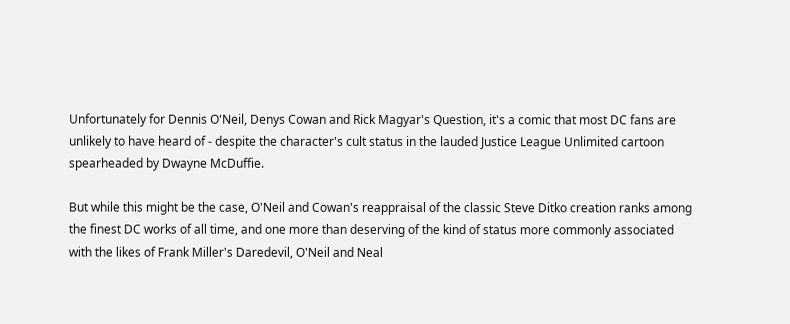Unfortunately for Dennis O'Neil, Denys Cowan and Rick Magyar's Question, it's a comic that most DC fans are unlikely to have heard of - despite the character's cult status in the lauded Justice League Unlimited cartoon spearheaded by Dwayne McDuffie.

But while this might be the case, O'Neil and Cowan's reappraisal of the classic Steve Ditko creation ranks among the finest DC works of all time, and one more than deserving of the kind of status more commonly associated with the likes of Frank Miller's Daredevil, O'Neil and Neal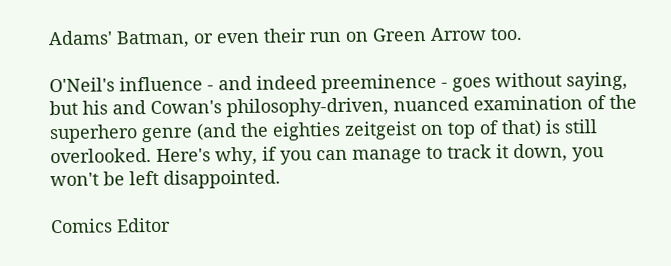Adams' Batman, or even their run on Green Arrow too.

O'Neil's influence - and indeed preeminence - goes without saying, but his and Cowan's philosophy-driven, nuanced examination of the superhero genre (and the eighties zeitgeist on top of that) is still overlooked. Here's why, if you can manage to track it down, you won't be left disappointed.

Comics Editor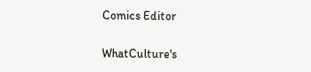Comics Editor

WhatCulture's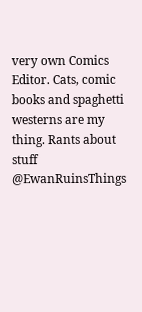very own Comics Editor. Cats, comic books and spaghetti westerns are my thing. Rants about stuff @EwanRuinsThings